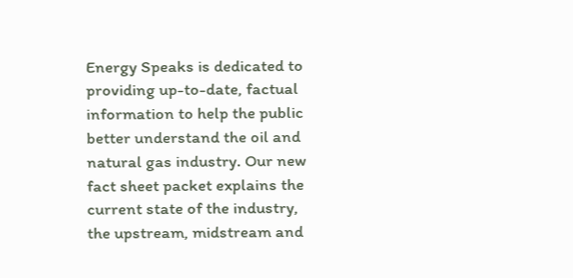Energy Speaks is dedicated to providing up-to-date, factual information to help the public better understand the oil and natural gas industry. Our new fact sheet packet explains the current state of the industry, the upstream, midstream and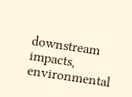downstream impacts, environmental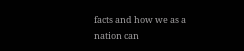facts and how we as a nation can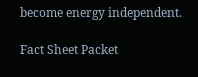become energy independent.

Fact Sheet Packet